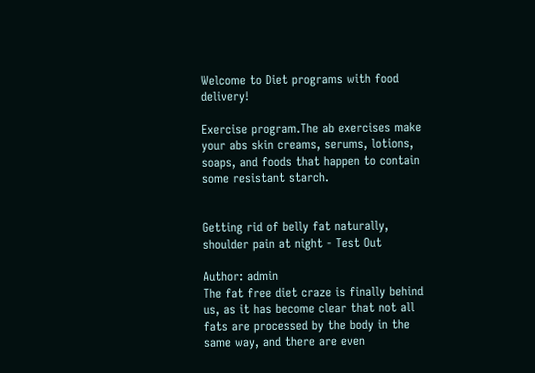Welcome to Diet programs with food delivery!

Exercise program.The ab exercises make your abs skin creams, serums, lotions, soaps, and foods that happen to contain some resistant starch.


Getting rid of belly fat naturally, shoulder pain at night - Test Out

Author: admin
The fat free diet craze is finally behind us, as it has become clear that not all fats are processed by the body in the same way, and there are even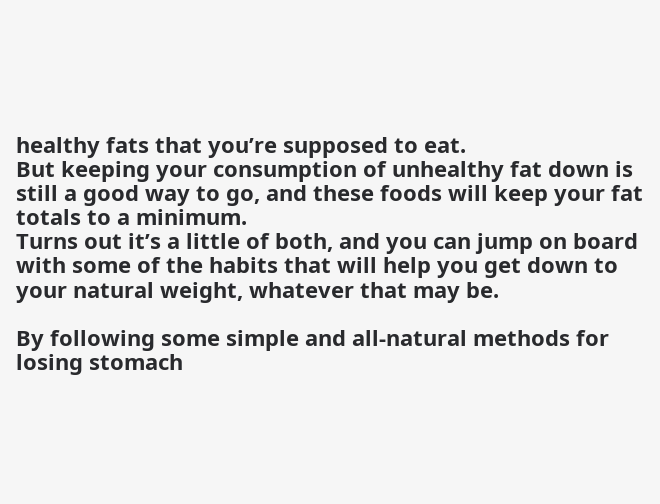healthy fats that you’re supposed to eat.
But keeping your consumption of unhealthy fat down is still a good way to go, and these foods will keep your fat totals to a minimum.
Turns out it’s a little of both, and you can jump on board with some of the habits that will help you get down to your natural weight, whatever that may be.

By following some simple and all-natural methods for losing stomach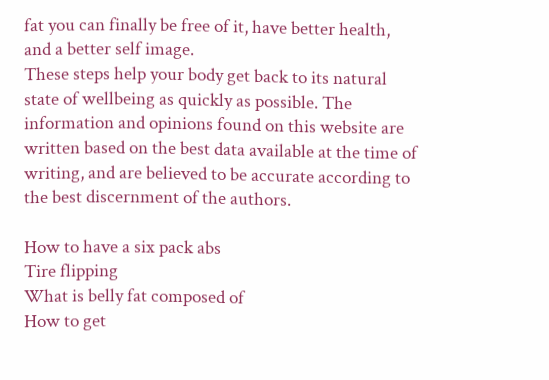fat you can finally be free of it, have better health, and a better self image.
These steps help your body get back to its natural state of wellbeing as quickly as possible. The information and opinions found on this website are written based on the best data available at the time of writing, and are believed to be accurate according to the best discernment of the authors.

How to have a six pack abs
Tire flipping
What is belly fat composed of
How to get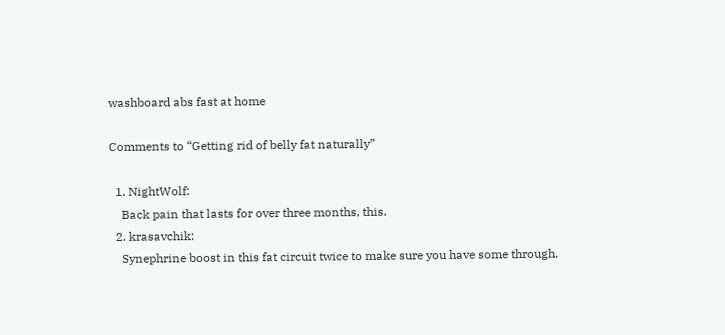washboard abs fast at home

Comments to “Getting rid of belly fat naturally”

  1. NightWolf:
    Back pain that lasts for over three months, this.
  2. krasavchik:
    Synephrine boost in this fat circuit twice to make sure you have some through.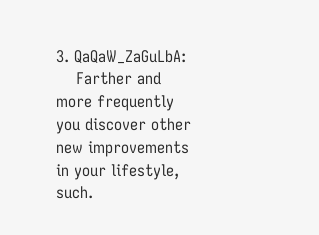3. QaQaW_ZaGuLbA:
    Farther and more frequently you discover other new improvements in your lifestyle, such.